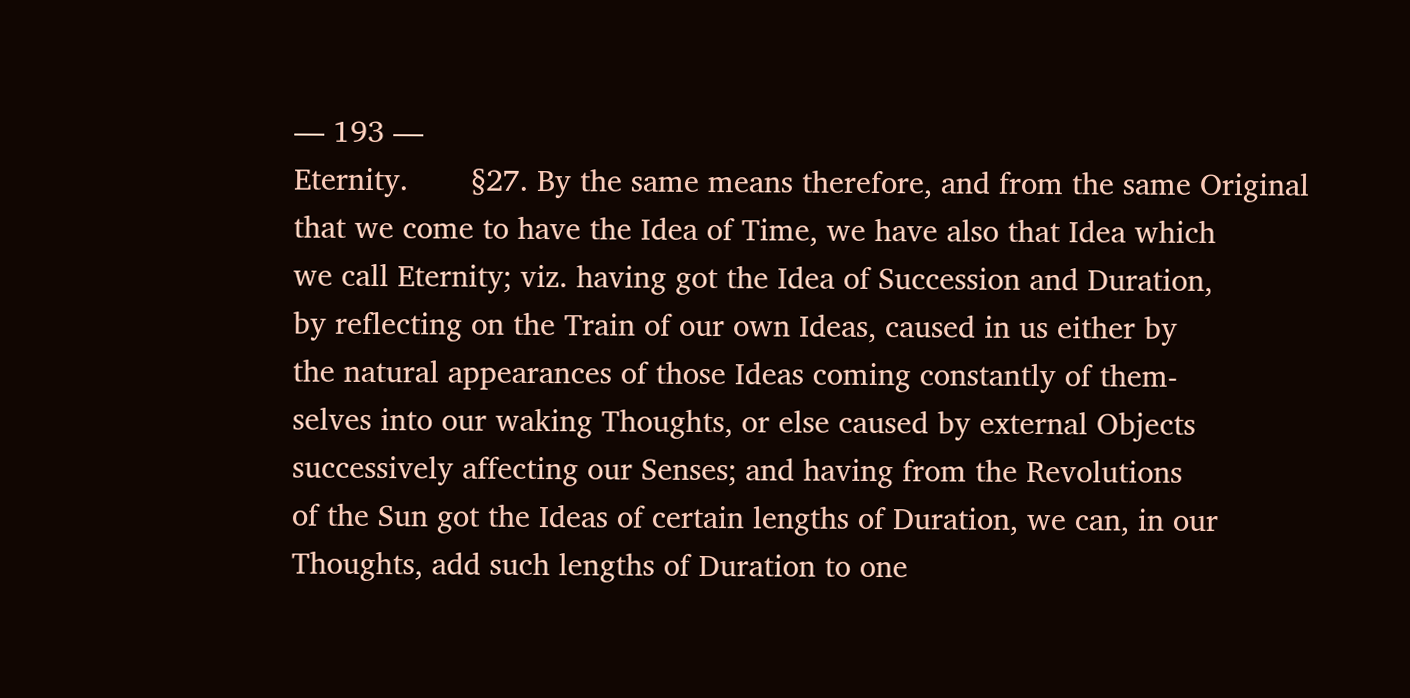— 193 —
Eternity.       §27. By the same means therefore, and from the same Original
that we come to have the Idea of Time, we have also that Idea which
we call Eternity; viz. having got the Idea of Succession and Duration,
by reflecting on the Train of our own Ideas, caused in us either by
the natural appearances of those Ideas coming constantly of them-
selves into our waking Thoughts, or else caused by external Objects
successively affecting our Senses; and having from the Revolutions
of the Sun got the Ideas of certain lengths of Duration, we can, in our
Thoughts, add such lengths of Duration to one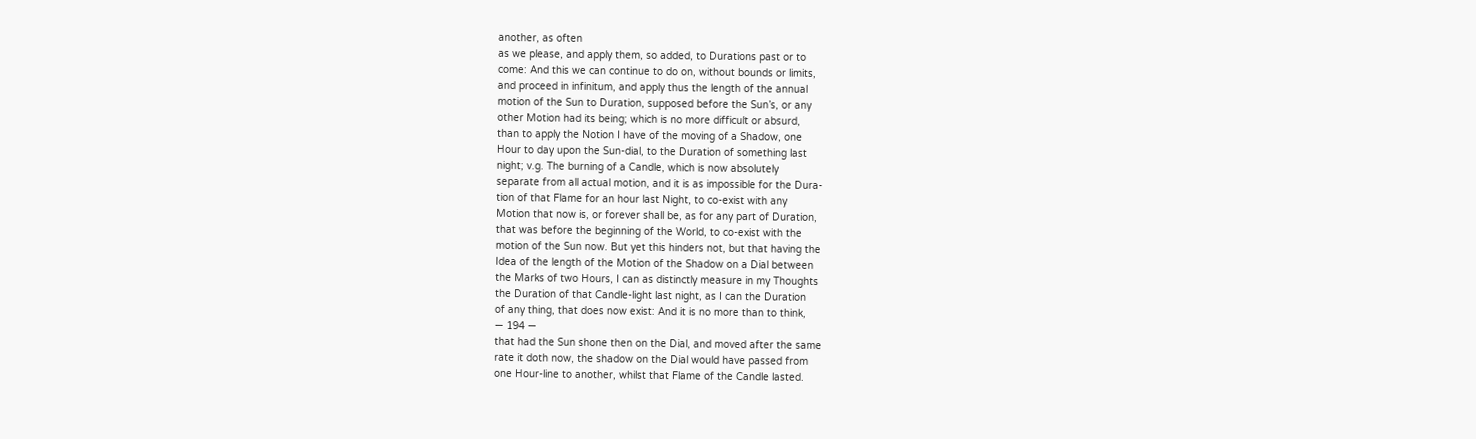another, as often
as we please, and apply them, so added, to Durations past or to
come: And this we can continue to do on, without bounds or limits,
and proceed in infinitum, and apply thus the length of the annual
motion of the Sun to Duration, supposed before the Sun’s, or any
other Motion had its being; which is no more difficult or absurd,
than to apply the Notion I have of the moving of a Shadow, one
Hour to day upon the Sun-dial, to the Duration of something last
night; v.g. The burning of a Candle, which is now absolutely
separate from all actual motion, and it is as impossible for the Dura-
tion of that Flame for an hour last Night, to co-exist with any
Motion that now is, or forever shall be, as for any part of Duration,
that was before the beginning of the World, to co-exist with the
motion of the Sun now. But yet this hinders not, but that having the
Idea of the length of the Motion of the Shadow on a Dial between
the Marks of two Hours, I can as distinctly measure in my Thoughts
the Duration of that Candle-light last night, as I can the Duration
of any thing, that does now exist: And it is no more than to think,
— 194 —
that had the Sun shone then on the Dial, and moved after the same
rate it doth now, the shadow on the Dial would have passed from
one Hour-line to another, whilst that Flame of the Candle lasted.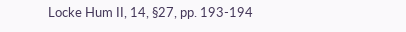Locke Hum II, 14, §27, pp. 193-194